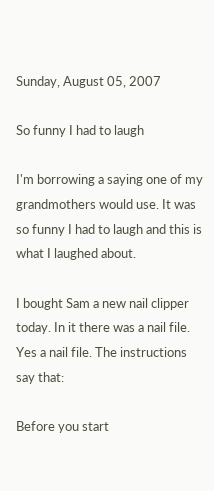Sunday, August 05, 2007

So funny I had to laugh

I'm borrowing a saying one of my grandmothers would use. It was so funny I had to laugh and this is what I laughed about.

I bought Sam a new nail clipper today. In it there was a nail file. Yes a nail file. The instructions say that:

Before you start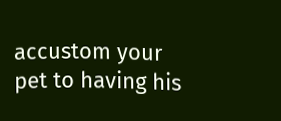accustom your pet to having his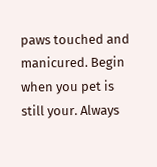paws touched and manicured. Begin when you pet is still your. Always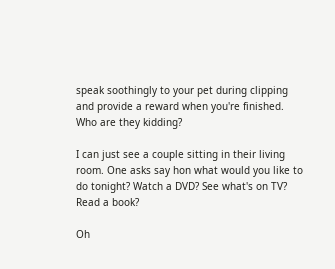speak soothingly to your pet during clipping and provide a reward when you're finished.
Who are they kidding?

I can just see a couple sitting in their living room. One asks say hon what would you like to do tonight? Watch a DVD? See what's on TV? Read a book?

Oh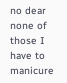no dear none of those I have to manicure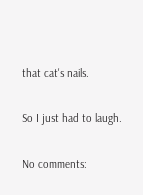that cat's nails.

So I just had to laugh.

No comments: